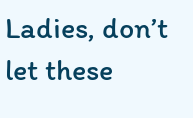Ladies, don’t let these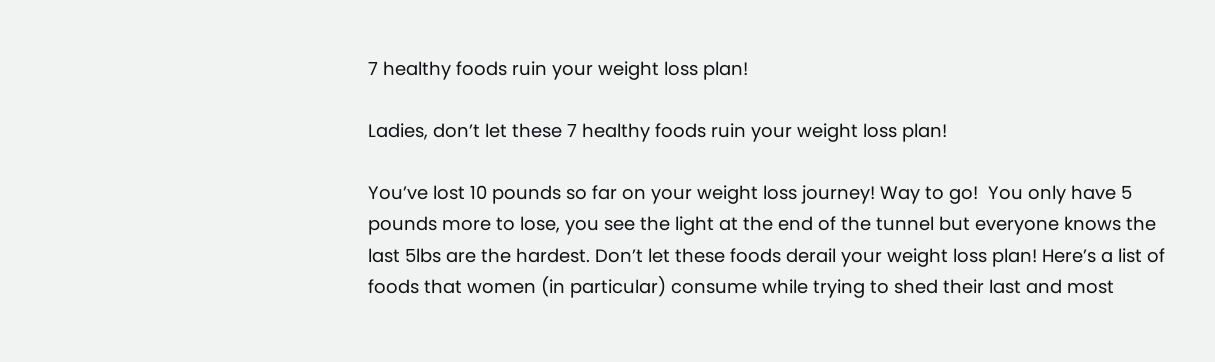7 healthy foods ruin your weight loss plan!

Ladies, don’t let these 7 healthy foods ruin your weight loss plan!

You’ve lost 10 pounds so far on your weight loss journey! Way to go!  You only have 5  pounds more to lose, you see the light at the end of the tunnel but everyone knows the last 5lbs are the hardest. Don’t let these foods derail your weight loss plan! Here’s a list of foods that women (in particular) consume while trying to shed their last and most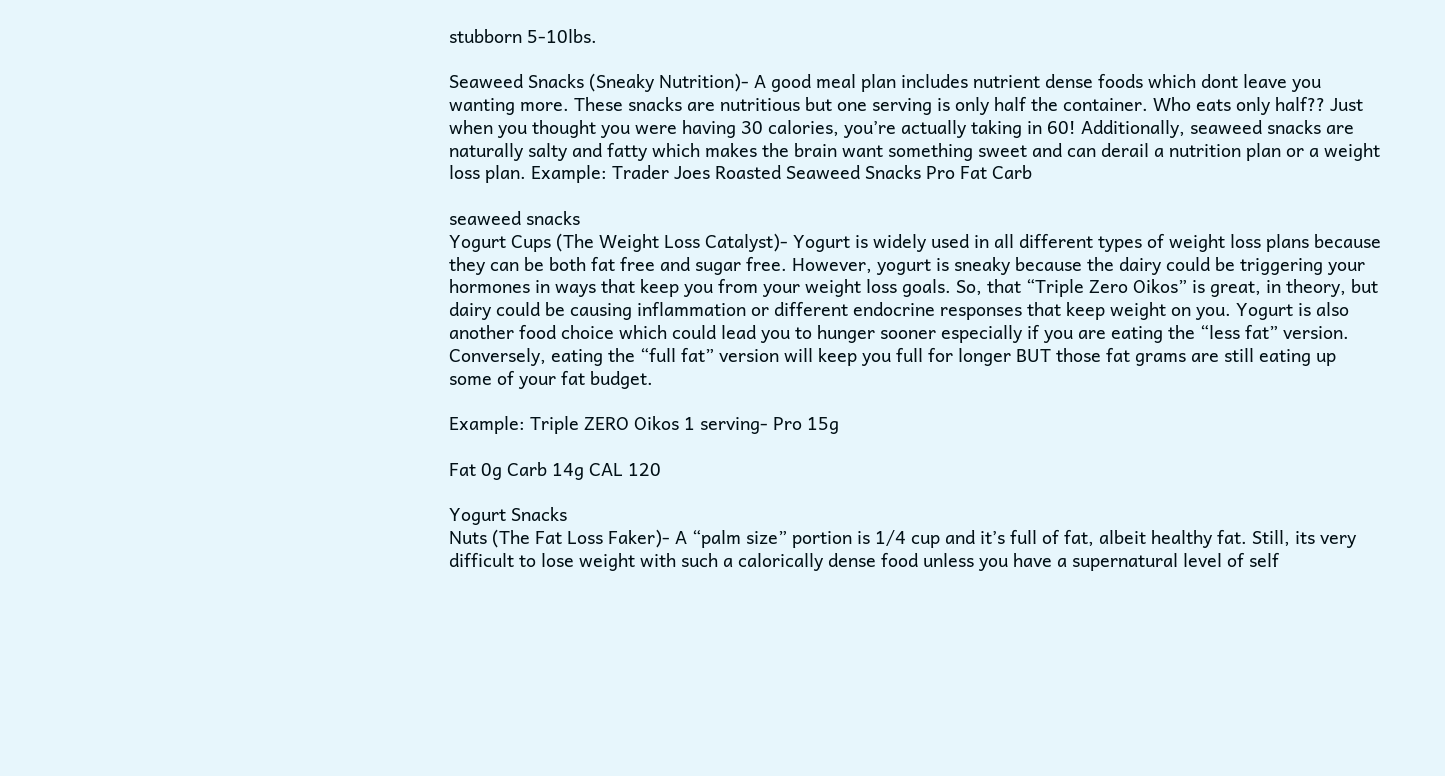stubborn 5-10lbs.

Seaweed Snacks (Sneaky Nutrition)- A good meal plan includes nutrient dense foods which dont leave you wanting more. These snacks are nutritious but one serving is only half the container. Who eats only half?? Just when you thought you were having 30 calories, you’re actually taking in 60! Additionally, seaweed snacks are naturally salty and fatty which makes the brain want something sweet and can derail a nutrition plan or a weight loss plan. Example: Trader Joes Roasted Seaweed Snacks Pro Fat Carb

seaweed snacks
Yogurt Cups (The Weight Loss Catalyst)- Yogurt is widely used in all different types of weight loss plans because they can be both fat free and sugar free. However, yogurt is sneaky because the dairy could be triggering your hormones in ways that keep you from your weight loss goals. So, that “Triple Zero Oikos” is great, in theory, but dairy could be causing inflammation or different endocrine responses that keep weight on you. Yogurt is also another food choice which could lead you to hunger sooner especially if you are eating the “less fat” version. Conversely, eating the “full fat” version will keep you full for longer BUT those fat grams are still eating up some of your fat budget.

Example: Triple ZERO Oikos 1 serving- Pro 15g

Fat 0g Carb 14g CAL 120

Yogurt Snacks
Nuts (The Fat Loss Faker)- A “palm size” portion is 1/4 cup and it’s full of fat, albeit healthy fat. Still, its very difficult to lose weight with such a calorically dense food unless you have a supernatural level of self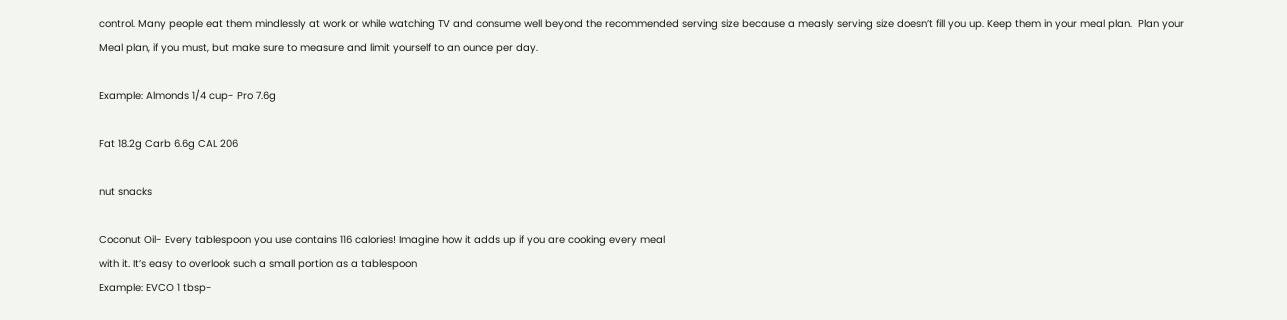control. Many people eat them mindlessly at work or while watching TV and consume well beyond the recommended serving size because a measly serving size doesn’t fill you up. Keep them in your meal plan.  Plan your Meal plan, if you must, but make sure to measure and limit yourself to an ounce per day.

Example: Almonds 1/4 cup- Pro 7.6g

Fat 18.2g Carb 6.6g CAL 206

nut snacks

Coconut Oil- Every tablespoon you use contains 116 calories! Imagine how it adds up if you are cooking every meal
with it. It’s easy to overlook such a small portion as a tablespoon
Example: EVCO 1 tbsp-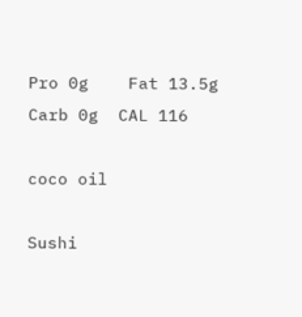Pro 0g    Fat 13.5g
Carb 0g  CAL 116

coco oil

Sushi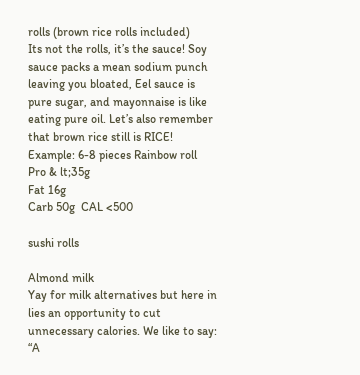rolls (brown rice rolls included)
Its not the rolls, it’s the sauce! Soy sauce packs a mean sodium punch leaving you bloated, Eel sauce is
pure sugar, and mayonnaise is like eating pure oil. Let’s also remember that brown rice still is RICE!
Example: 6-8 pieces Rainbow roll
Pro & lt;35g
Fat 16g
Carb 50g  CAL <500

sushi rolls

Almond milk
Yay for milk alternatives but here in lies an opportunity to cut unnecessary calories. We like to say: “A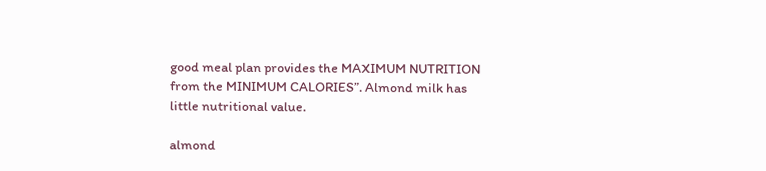good meal plan provides the MAXIMUM NUTRITION from the MINIMUM CALORIES”. Almond milk has
little nutritional value.

almond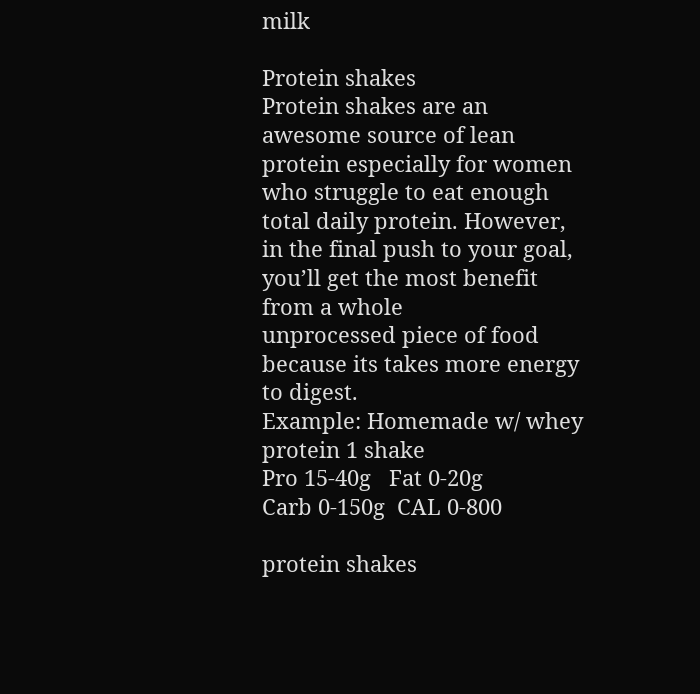milk

Protein shakes
Protein shakes are an awesome source of lean protein especially for women who struggle to eat enough
total daily protein. However, in the final push to your goal, you’ll get the most benefit from a whole
unprocessed piece of food because its takes more energy to digest.
Example: Homemade w/ whey protein 1 shake
Pro 15-40g   Fat 0-20g
Carb 0-150g  CAL 0-800

protein shakes